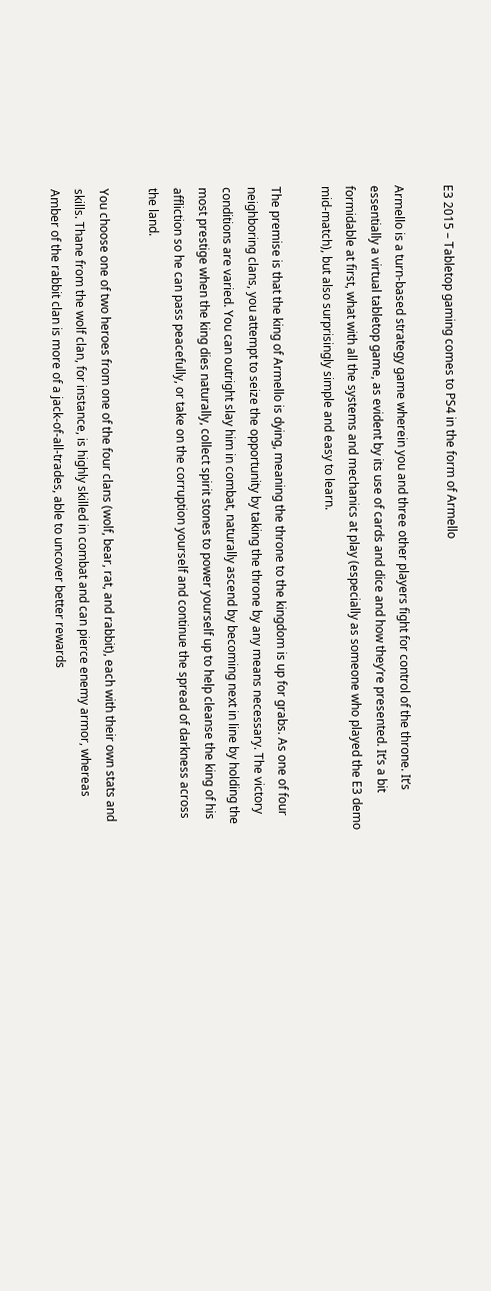E3 2015 – Tabletop gaming comes to PS4 in the form of Armello

Armello is a turn-based strategy game wherein you and three other players fight for control of the throne. It’s essentially a virtual tabletop game, as evident by its use of cards and dice and how they’re presented. It’s a bit formidable at first, what with all the systems and mechanics at play (especially as someone who played the E3 demo mid-match), but also surprisingly simple and easy to learn.

The premise is that the king of Armello is dying, meaning the throne to the kingdom is up for grabs. As one of four neighboring clans, you attempt to seize the opportunity by taking the throne by any means necessary. The victory conditions are varied. You can outright slay him in combat, naturally ascend by becoming next in line by holding the most prestige when the king dies naturally, collect spirit stones to power yourself up to help cleanse the king of his affliction so he can pass peacefully, or take on the corruption yourself and continue the spread of darkness across the land.

You choose one of two heroes from one of the four clans (wolf, bear, rat, and rabbit), each with their own stats and skills. Thane from the wolf clan, for instance, is highly skilled in combat and can pierce enemy armor, whereas Amber of the rabbit clan is more of a jack-of-all-trades, able to uncover better rewards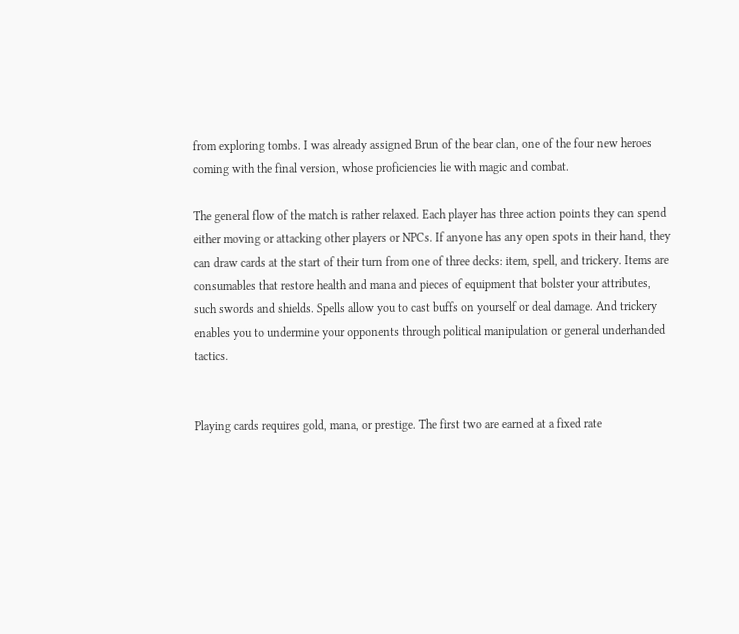from exploring tombs. I was already assigned Brun of the bear clan, one of the four new heroes coming with the final version, whose proficiencies lie with magic and combat.

The general flow of the match is rather relaxed. Each player has three action points they can spend either moving or attacking other players or NPCs. If anyone has any open spots in their hand, they can draw cards at the start of their turn from one of three decks: item, spell, and trickery. Items are consumables that restore health and mana and pieces of equipment that bolster your attributes, such swords and shields. Spells allow you to cast buffs on yourself or deal damage. And trickery enables you to undermine your opponents through political manipulation or general underhanded tactics.


Playing cards requires gold, mana, or prestige. The first two are earned at a fixed rate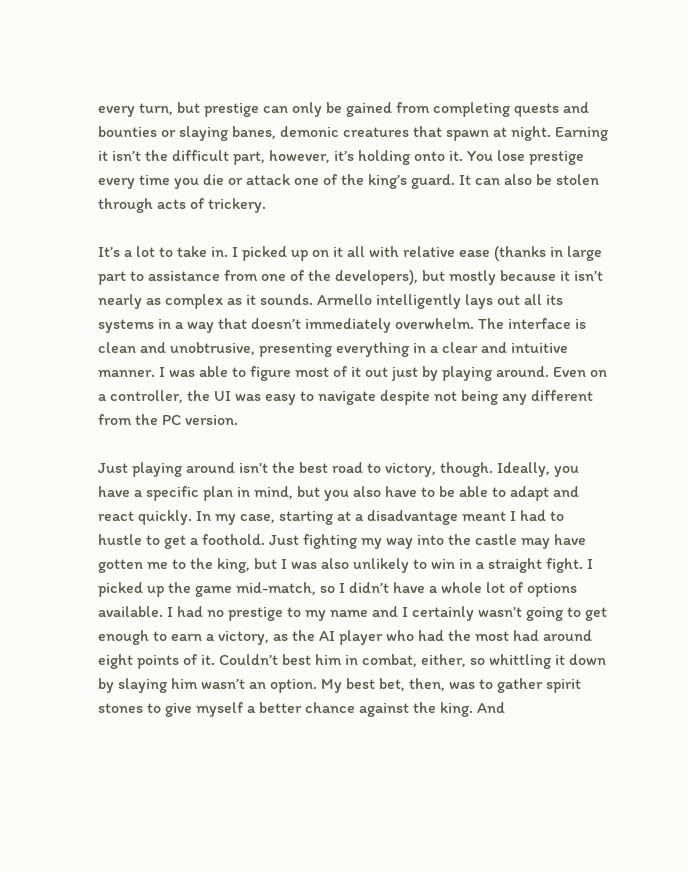every turn, but prestige can only be gained from completing quests and bounties or slaying banes, demonic creatures that spawn at night. Earning it isn’t the difficult part, however, it’s holding onto it. You lose prestige every time you die or attack one of the king’s guard. It can also be stolen through acts of trickery.

It’s a lot to take in. I picked up on it all with relative ease (thanks in large part to assistance from one of the developers), but mostly because it isn’t nearly as complex as it sounds. Armello intelligently lays out all its systems in a way that doesn’t immediately overwhelm. The interface is clean and unobtrusive, presenting everything in a clear and intuitive manner. I was able to figure most of it out just by playing around. Even on a controller, the UI was easy to navigate despite not being any different from the PC version.

Just playing around isn’t the best road to victory, though. Ideally, you have a specific plan in mind, but you also have to be able to adapt and react quickly. In my case, starting at a disadvantage meant I had to hustle to get a foothold. Just fighting my way into the castle may have gotten me to the king, but I was also unlikely to win in a straight fight. I picked up the game mid-match, so I didn’t have a whole lot of options available. I had no prestige to my name and I certainly wasn’t going to get enough to earn a victory, as the AI player who had the most had around eight points of it. Couldn’t best him in combat, either, so whittling it down by slaying him wasn’t an option. My best bet, then, was to gather spirit stones to give myself a better chance against the king. And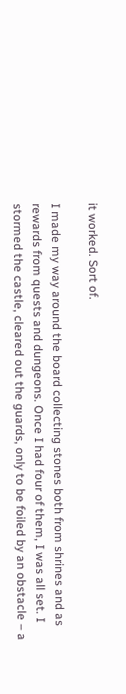it worked. Sort of.

I made my way around the board collecting stones both from shrines and as rewards from quests and dungeons. Once I had four of them, I was all set. I stormed the castle, cleared out the guards, only to be foiled by an obstacle – a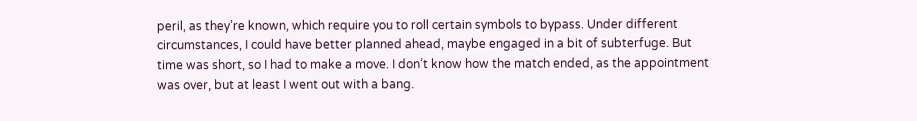peril, as they’re known, which require you to roll certain symbols to bypass. Under different circumstances, I could have better planned ahead, maybe engaged in a bit of subterfuge. But time was short, so I had to make a move. I don’t know how the match ended, as the appointment was over, but at least I went out with a bang.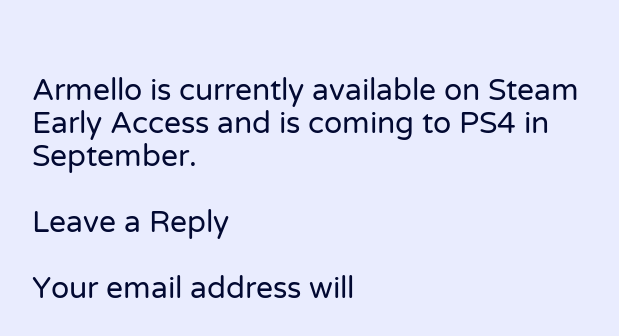Armello is currently available on Steam Early Access and is coming to PS4 in September.

Leave a Reply

Your email address will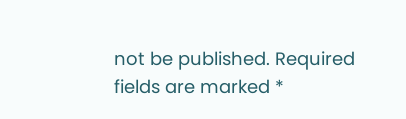not be published. Required fields are marked *